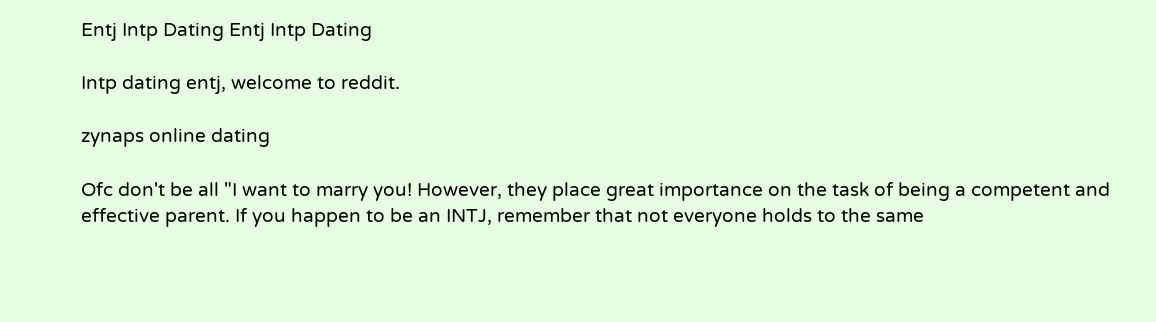Entj Intp Dating Entj Intp Dating

Intp dating entj, welcome to reddit.

zynaps online dating

Ofc don't be all "I want to marry you! However, they place great importance on the task of being a competent and effective parent. If you happen to be an INTJ, remember that not everyone holds to the same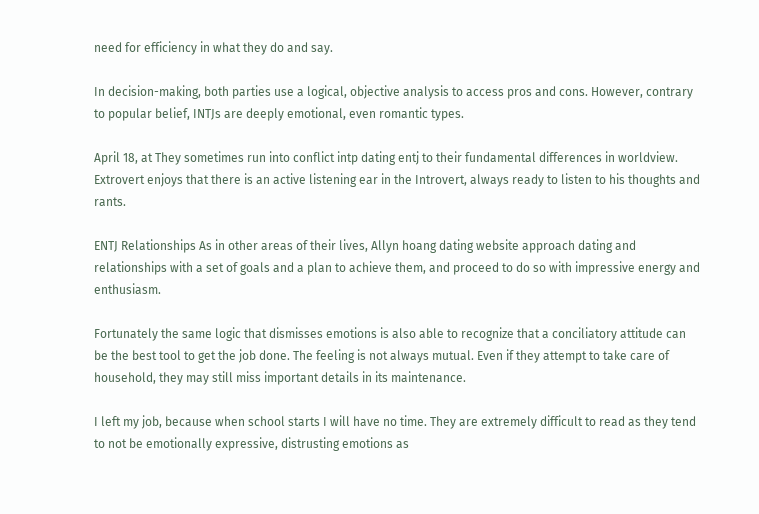need for efficiency in what they do and say.

In decision-making, both parties use a logical, objective analysis to access pros and cons. However, contrary to popular belief, INTJs are deeply emotional, even romantic types.

April 18, at They sometimes run into conflict intp dating entj to their fundamental differences in worldview. Extrovert enjoys that there is an active listening ear in the Introvert, always ready to listen to his thoughts and rants.

ENTJ Relationships As in other areas of their lives, Allyn hoang dating website approach dating and relationships with a set of goals and a plan to achieve them, and proceed to do so with impressive energy and enthusiasm.

Fortunately the same logic that dismisses emotions is also able to recognize that a conciliatory attitude can be the best tool to get the job done. The feeling is not always mutual. Even if they attempt to take care of household, they may still miss important details in its maintenance.

I left my job, because when school starts I will have no time. They are extremely difficult to read as they tend to not be emotionally expressive, distrusting emotions as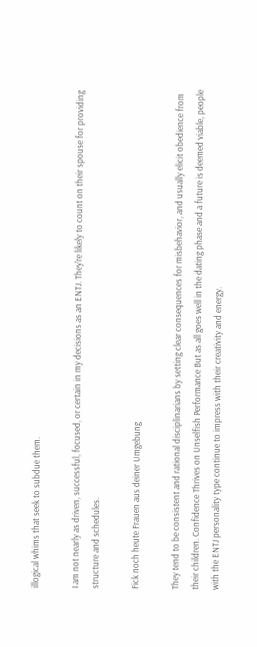illogical whims that seek to subdue them.

I am not nearly as driven, successful, focused, or certain in my decisions as an ENTJ. They're likely to count on their spouse for providing structure and schedules.

Fick noch heute Frauen aus deiner Umgebung

They tend to be consistent and rational disciplinarians by setting clear consequences for misbehavior, and usually elicit obedience from their children. Confidence Thrives on Unselfish Performance But as all goes well in the dating phase and a future is deemed viable, people with the ENTJ personality type continue to impress with their creativity and energy.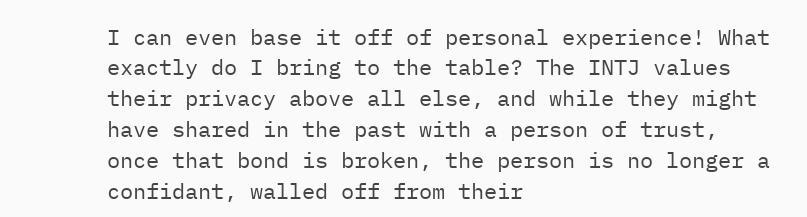I can even base it off of personal experience! What exactly do I bring to the table? The INTJ values their privacy above all else, and while they might have shared in the past with a person of trust, once that bond is broken, the person is no longer a confidant, walled off from their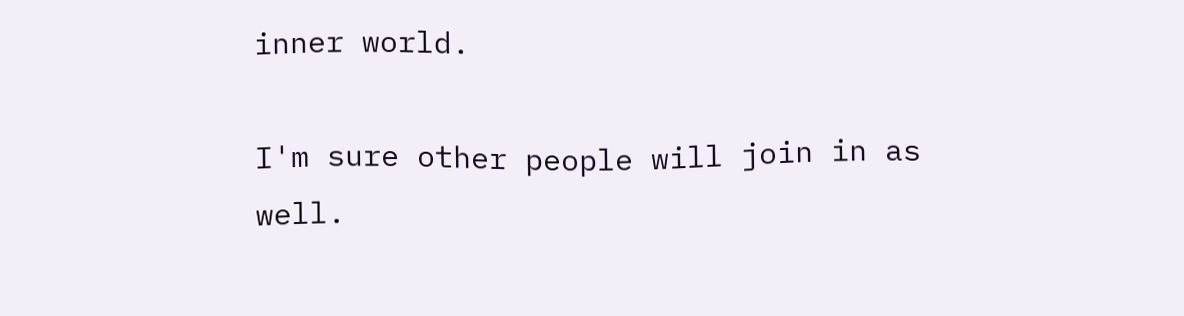inner world.

I'm sure other people will join in as well.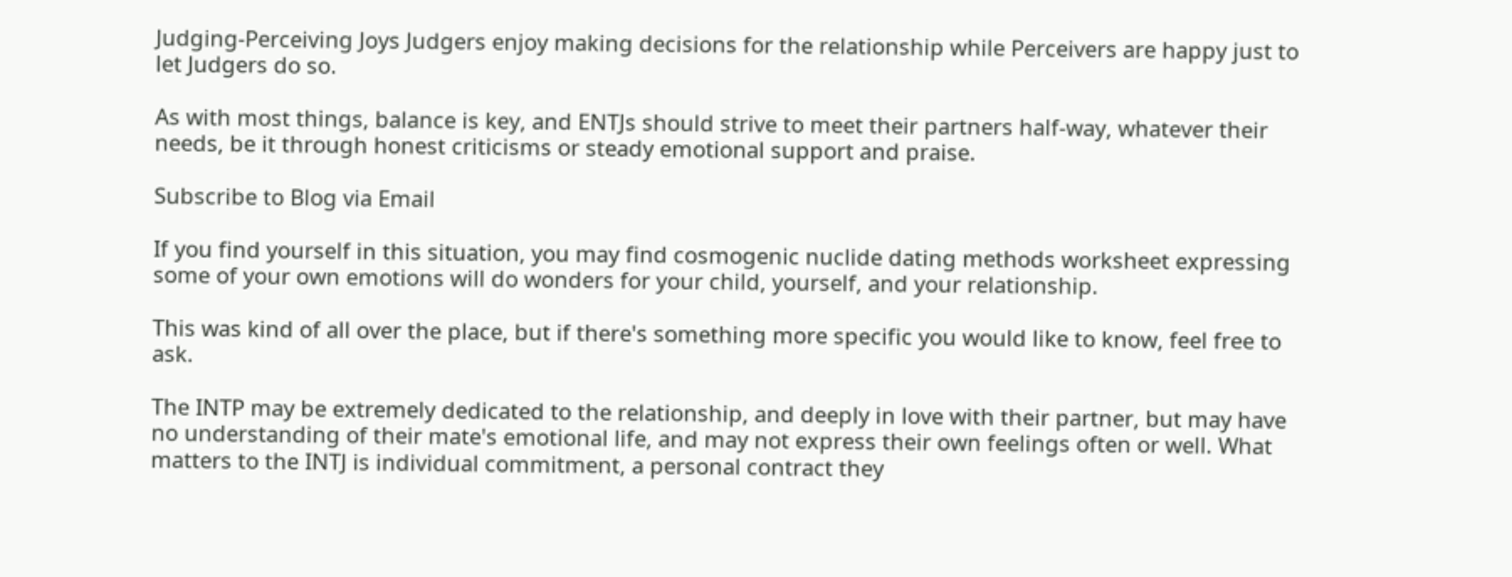Judging-Perceiving Joys Judgers enjoy making decisions for the relationship while Perceivers are happy just to let Judgers do so.

As with most things, balance is key, and ENTJs should strive to meet their partners half-way, whatever their needs, be it through honest criticisms or steady emotional support and praise.

Subscribe to Blog via Email

If you find yourself in this situation, you may find cosmogenic nuclide dating methods worksheet expressing some of your own emotions will do wonders for your child, yourself, and your relationship.

This was kind of all over the place, but if there's something more specific you would like to know, feel free to ask.

The INTP may be extremely dedicated to the relationship, and deeply in love with their partner, but may have no understanding of their mate's emotional life, and may not express their own feelings often or well. What matters to the INTJ is individual commitment, a personal contract they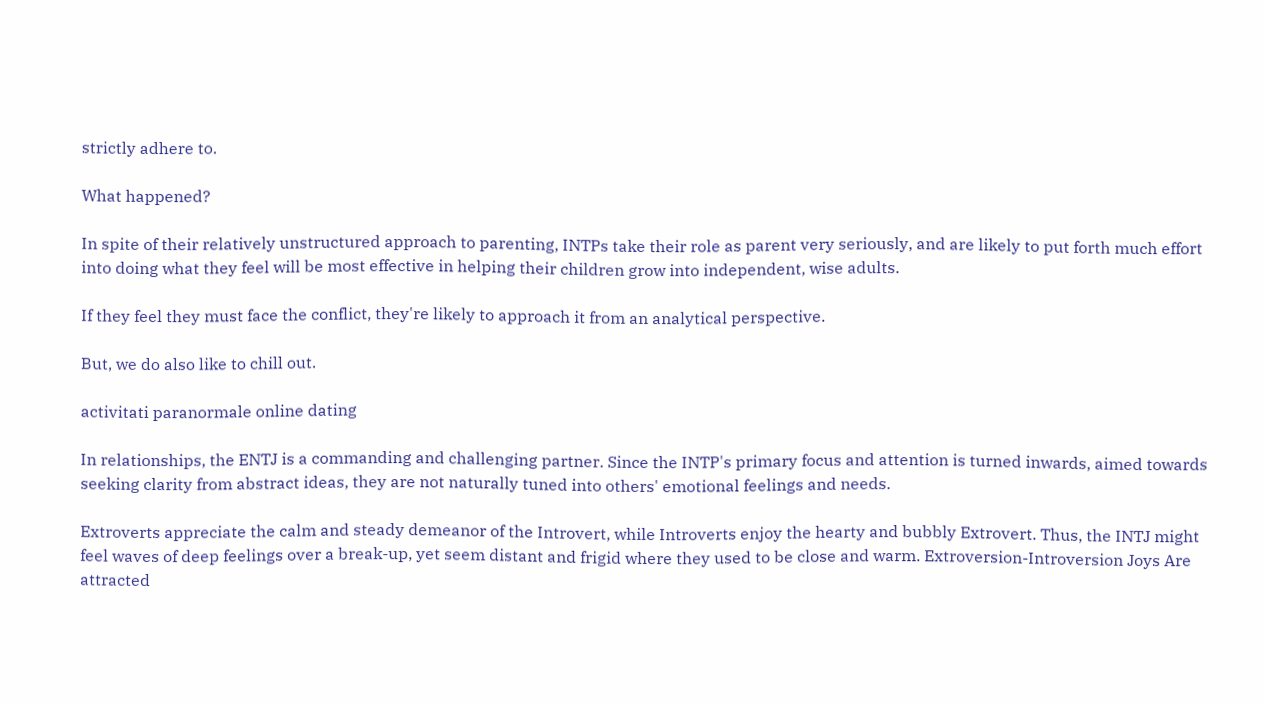strictly adhere to.

What happened?

In spite of their relatively unstructured approach to parenting, INTPs take their role as parent very seriously, and are likely to put forth much effort into doing what they feel will be most effective in helping their children grow into independent, wise adults.

If they feel they must face the conflict, they're likely to approach it from an analytical perspective.

But, we do also like to chill out.

activitati paranormale online dating

In relationships, the ENTJ is a commanding and challenging partner. Since the INTP's primary focus and attention is turned inwards, aimed towards seeking clarity from abstract ideas, they are not naturally tuned into others' emotional feelings and needs.

Extroverts appreciate the calm and steady demeanor of the Introvert, while Introverts enjoy the hearty and bubbly Extrovert. Thus, the INTJ might feel waves of deep feelings over a break-up, yet seem distant and frigid where they used to be close and warm. Extroversion-Introversion Joys Are attracted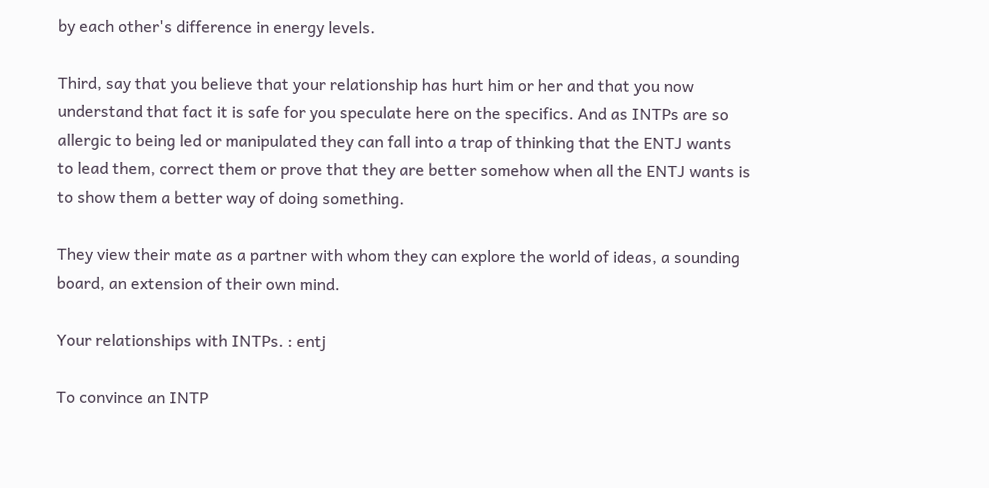by each other's difference in energy levels.

Third, say that you believe that your relationship has hurt him or her and that you now understand that fact it is safe for you speculate here on the specifics. And as INTPs are so allergic to being led or manipulated they can fall into a trap of thinking that the ENTJ wants to lead them, correct them or prove that they are better somehow when all the ENTJ wants is to show them a better way of doing something.

They view their mate as a partner with whom they can explore the world of ideas, a sounding board, an extension of their own mind.

Your relationships with INTPs. : entj

To convince an INTP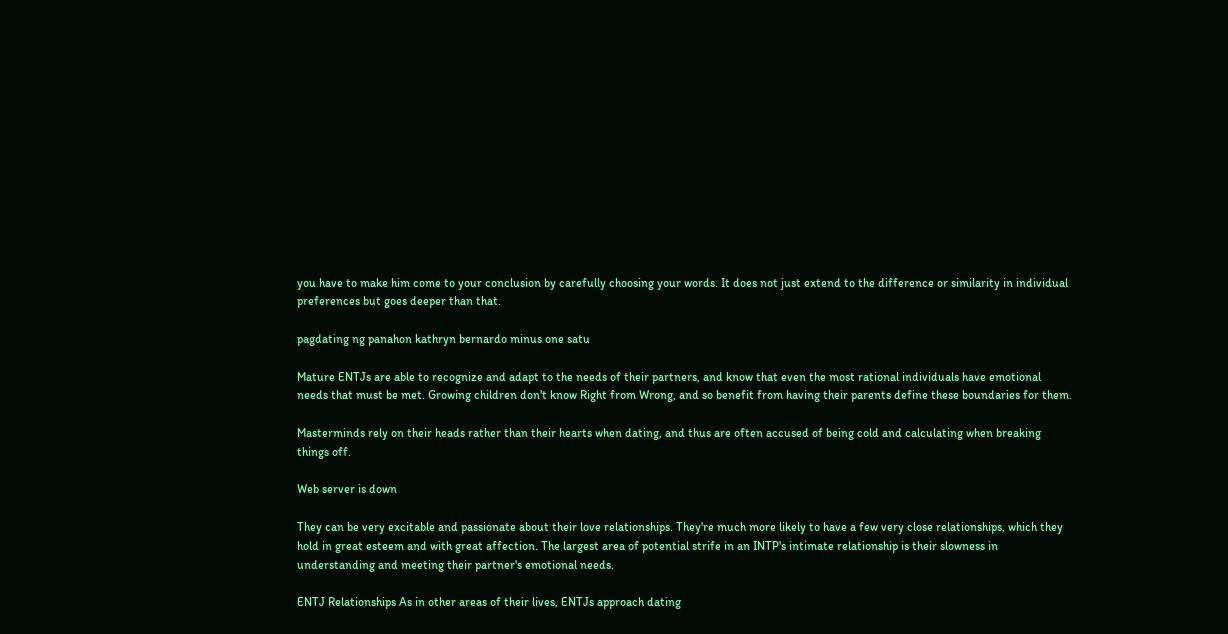you have to make him come to your conclusion by carefully choosing your words. It does not just extend to the difference or similarity in individual preferences but goes deeper than that.

pagdating ng panahon kathryn bernardo minus one satu

Mature ENTJs are able to recognize and adapt to the needs of their partners, and know that even the most rational individuals have emotional needs that must be met. Growing children don't know Right from Wrong, and so benefit from having their parents define these boundaries for them.

Masterminds rely on their heads rather than their hearts when dating, and thus are often accused of being cold and calculating when breaking things off.

Web server is down

They can be very excitable and passionate about their love relationships. They're much more likely to have a few very close relationships, which they hold in great esteem and with great affection. The largest area of potential strife in an INTP's intimate relationship is their slowness in understanding and meeting their partner's emotional needs.

ENTJ Relationships As in other areas of their lives, ENTJs approach dating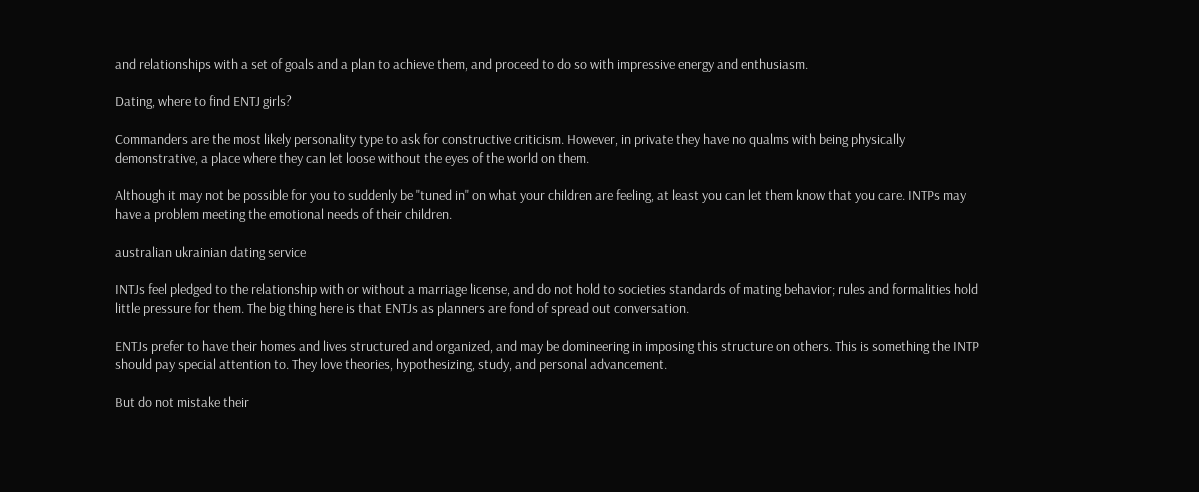and relationships with a set of goals and a plan to achieve them, and proceed to do so with impressive energy and enthusiasm.

Dating, where to find ENTJ girls?

Commanders are the most likely personality type to ask for constructive criticism. However, in private they have no qualms with being physically demonstrative, a place where they can let loose without the eyes of the world on them.

Although it may not be possible for you to suddenly be "tuned in" on what your children are feeling, at least you can let them know that you care. INTPs may have a problem meeting the emotional needs of their children.

australian ukrainian dating service

INTJs feel pledged to the relationship with or without a marriage license, and do not hold to societies standards of mating behavior; rules and formalities hold little pressure for them. The big thing here is that ENTJs as planners are fond of spread out conversation.

ENTJs prefer to have their homes and lives structured and organized, and may be domineering in imposing this structure on others. This is something the INTP should pay special attention to. They love theories, hypothesizing, study, and personal advancement.

But do not mistake their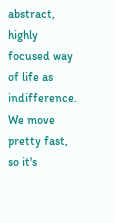abstract, highly focused way of life as indifference. We move pretty fast, so it's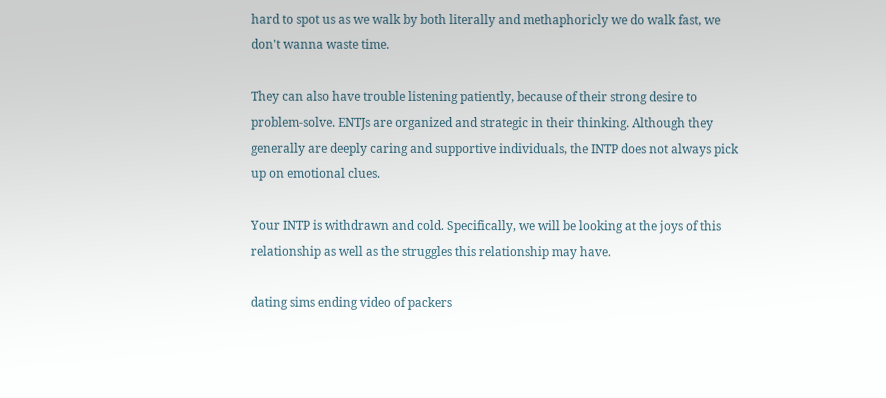hard to spot us as we walk by both literally and methaphoricly we do walk fast, we don't wanna waste time.

They can also have trouble listening patiently, because of their strong desire to problem-solve. ENTJs are organized and strategic in their thinking. Although they generally are deeply caring and supportive individuals, the INTP does not always pick up on emotional clues.

Your INTP is withdrawn and cold. Specifically, we will be looking at the joys of this relationship as well as the struggles this relationship may have.

dating sims ending video of packers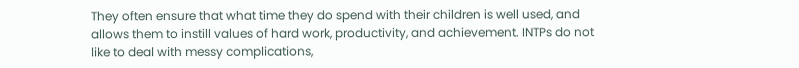They often ensure that what time they do spend with their children is well used, and allows them to instill values of hard work, productivity, and achievement. INTPs do not like to deal with messy complications,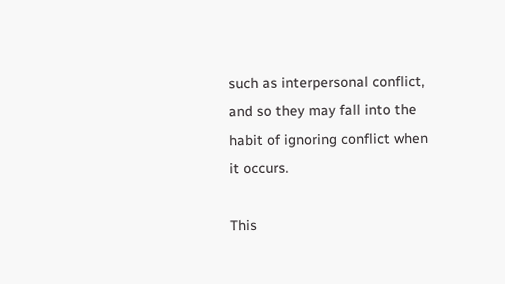such as interpersonal conflict, and so they may fall into the habit of ignoring conflict when it occurs.

This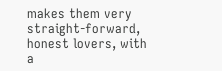makes them very straight-forward, honest lovers, with a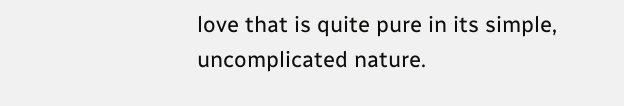love that is quite pure in its simple, uncomplicated nature.